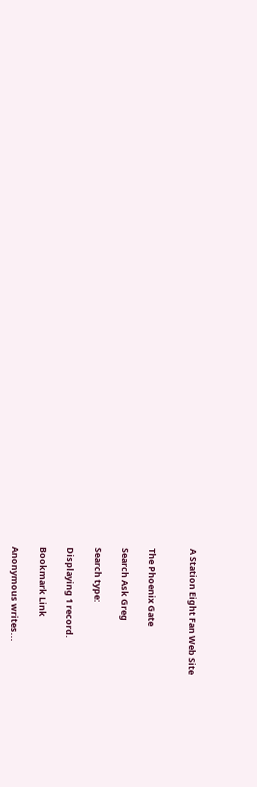A Station Eight Fan Web Site


The Phoenix Gate

Search Ask Greg

Search type:

Displaying 1 record.

Bookmark Link

Anonymous writes...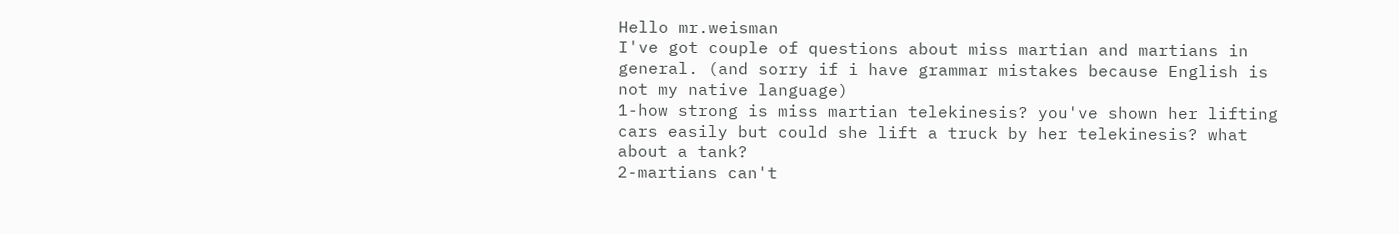Hello mr.weisman
I've got couple of questions about miss martian and martians in general. (and sorry if i have grammar mistakes because English is not my native language)
1-how strong is miss martian telekinesis? you've shown her lifting cars easily but could she lift a truck by her telekinesis? what about a tank?
2-martians can't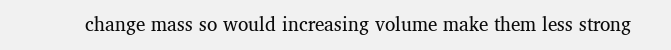change mass so would increasing volume make them less strong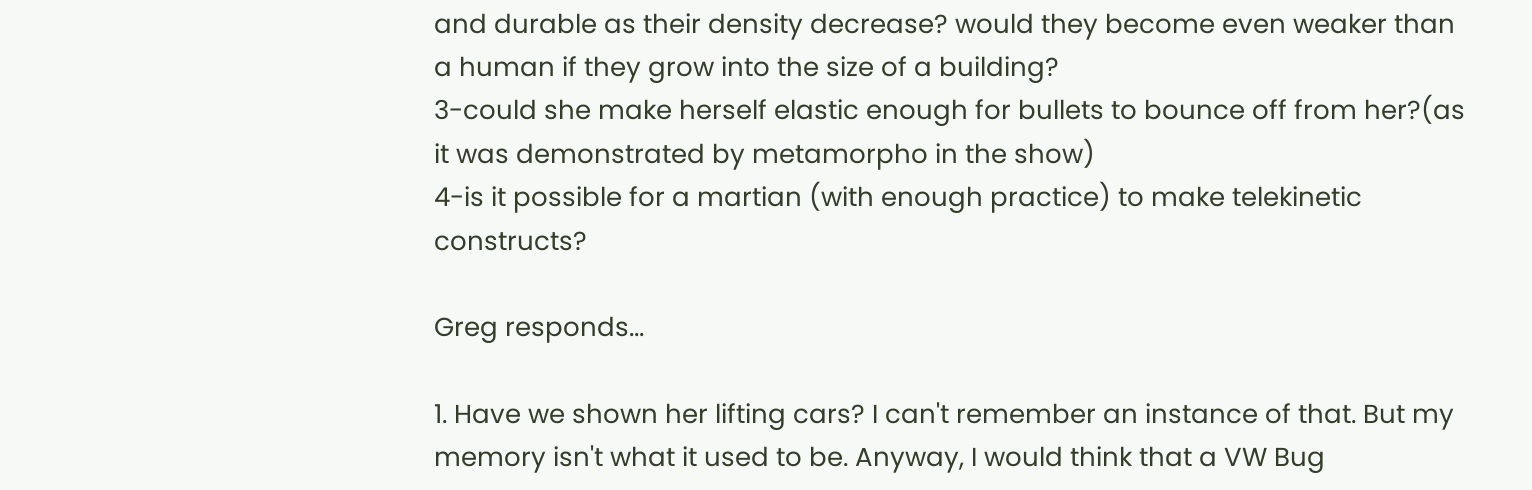and durable as their density decrease? would they become even weaker than a human if they grow into the size of a building?
3-could she make herself elastic enough for bullets to bounce off from her?(as it was demonstrated by metamorpho in the show)
4-is it possible for a martian (with enough practice) to make telekinetic constructs?

Greg responds...

1. Have we shown her lifting cars? I can't remember an instance of that. But my memory isn't what it used to be. Anyway, I would think that a VW Bug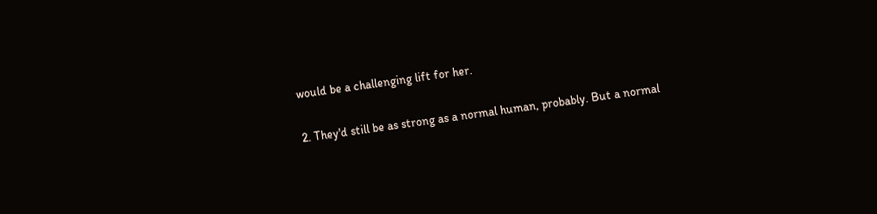would be a challenging lift for her.

2. They'd still be as strong as a normal human, probably. But a normal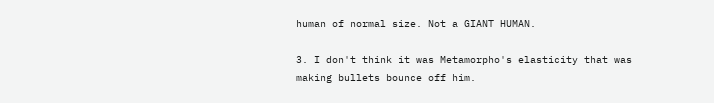human of normal size. Not a GIANT HUMAN.

3. I don't think it was Metamorpho's elasticity that was making bullets bounce off him.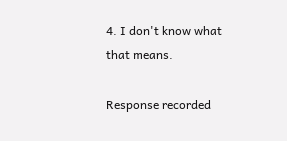4. I don't know what that means.

Response recorded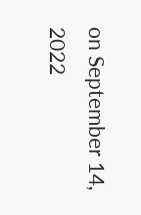on September 14, 2022